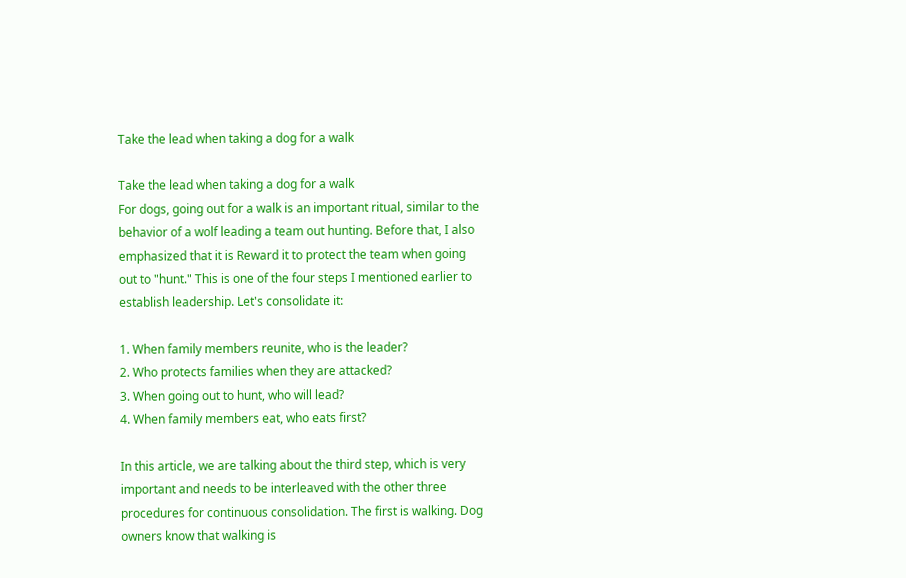Take the lead when taking a dog for a walk

Take the lead when taking a dog for a walk
For dogs, going out for a walk is an important ritual, similar to the behavior of a wolf leading a team out hunting. Before that, I also emphasized that it is Reward it to protect the team when going out to "hunt." This is one of the four steps I mentioned earlier to establish leadership. Let's consolidate it:

1. When family members reunite, who is the leader?
2. Who protects families when they are attacked?
3. When going out to hunt, who will lead?
4. When family members eat, who eats first?

In this article, we are talking about the third step, which is very important and needs to be interleaved with the other three procedures for continuous consolidation. The first is walking. Dog owners know that walking is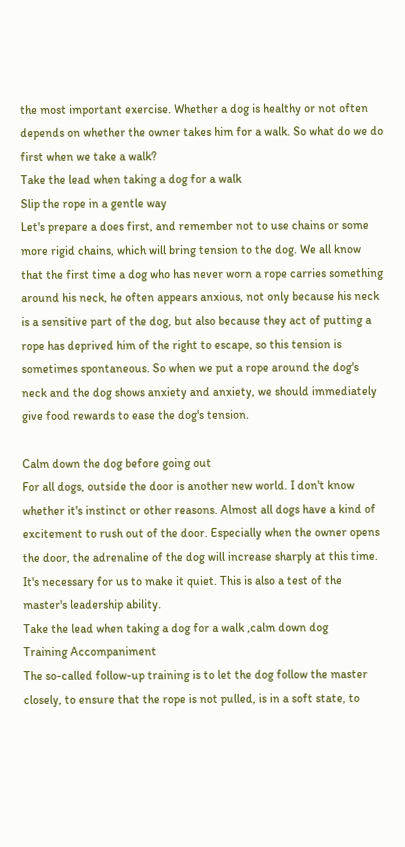the most important exercise. Whether a dog is healthy or not often depends on whether the owner takes him for a walk. So what do we do first when we take a walk?
Take the lead when taking a dog for a walk
Slip the rope in a gentle way
Let's prepare a does first, and remember not to use chains or some more rigid chains, which will bring tension to the dog. We all know that the first time a dog who has never worn a rope carries something around his neck, he often appears anxious, not only because his neck is a sensitive part of the dog, but also because they act of putting a rope has deprived him of the right to escape, so this tension is sometimes spontaneous. So when we put a rope around the dog's neck and the dog shows anxiety and anxiety, we should immediately give food rewards to ease the dog's tension.

Calm down the dog before going out
For all dogs, outside the door is another new world. I don't know whether it's instinct or other reasons. Almost all dogs have a kind of excitement to rush out of the door. Especially when the owner opens the door, the adrenaline of the dog will increase sharply at this time. It's necessary for us to make it quiet. This is also a test of the master's leadership ability.
Take the lead when taking a dog for a walk ,calm down dog
Training Accompaniment
The so-called follow-up training is to let the dog follow the master closely, to ensure that the rope is not pulled, is in a soft state, to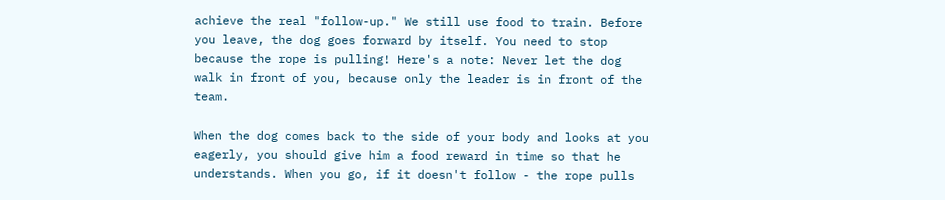achieve the real "follow-up." We still use food to train. Before you leave, the dog goes forward by itself. You need to stop because the rope is pulling! Here's a note: Never let the dog walk in front of you, because only the leader is in front of the team.

When the dog comes back to the side of your body and looks at you eagerly, you should give him a food reward in time so that he understands. When you go, if it doesn't follow - the rope pulls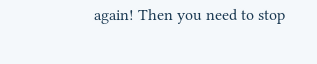again! Then you need to stop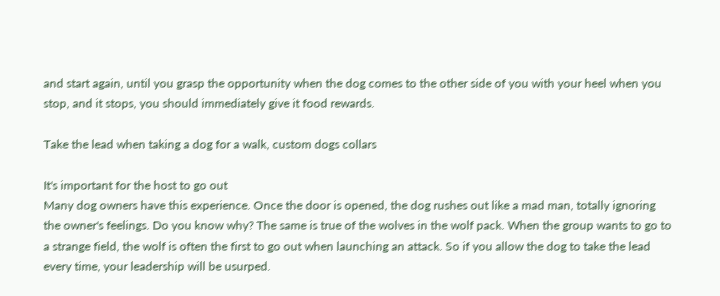and start again, until you grasp the opportunity when the dog comes to the other side of you with your heel when you stop, and it stops, you should immediately give it food rewards.

Take the lead when taking a dog for a walk, custom dogs collars

It's important for the host to go out
Many dog owners have this experience. Once the door is opened, the dog rushes out like a mad man, totally ignoring the owner's feelings. Do you know why? The same is true of the wolves in the wolf pack. When the group wants to go to a strange field, the wolf is often the first to go out when launching an attack. So if you allow the dog to take the lead every time, your leadership will be usurped.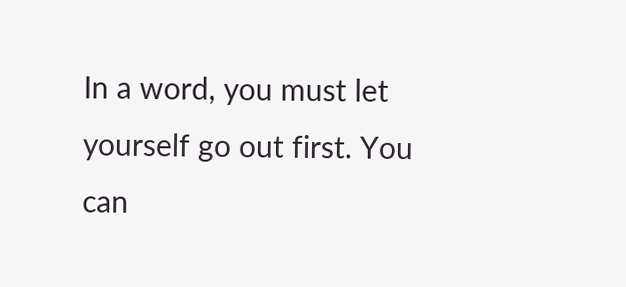In a word, you must let yourself go out first. You can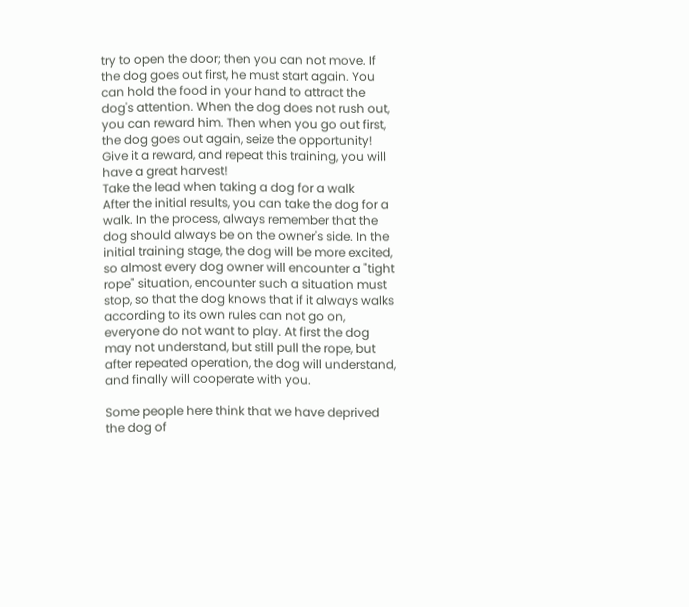try to open the door; then you can not move. If the dog goes out first, he must start again. You can hold the food in your hand to attract the dog's attention. When the dog does not rush out, you can reward him. Then when you go out first, the dog goes out again, seize the opportunity! Give it a reward, and repeat this training, you will have a great harvest!
Take the lead when taking a dog for a walk
After the initial results, you can take the dog for a walk. In the process, always remember that the dog should always be on the owner's side. In the initial training stage, the dog will be more excited, so almost every dog owner will encounter a "tight rope" situation, encounter such a situation must stop, so that the dog knows that if it always walks according to its own rules can not go on, everyone do not want to play. At first the dog may not understand, but still pull the rope, but after repeated operation, the dog will understand, and finally will cooperate with you.

Some people here think that we have deprived the dog of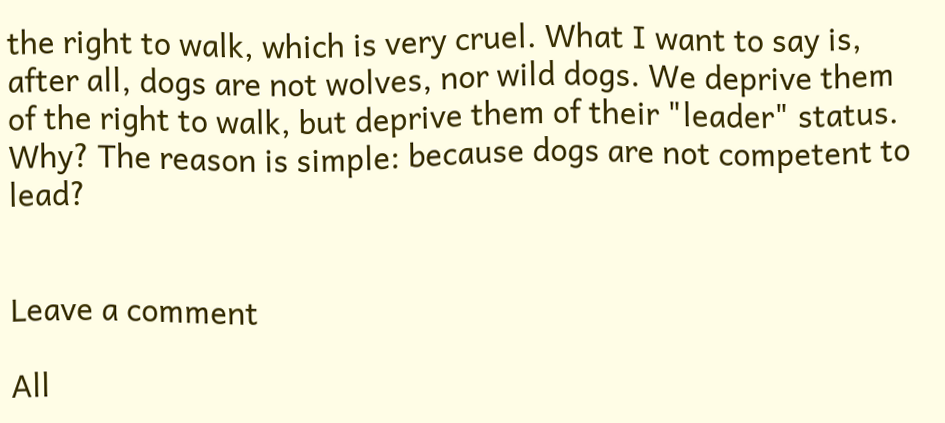the right to walk, which is very cruel. What I want to say is, after all, dogs are not wolves, nor wild dogs. We deprive them of the right to walk, but deprive them of their "leader" status. Why? The reason is simple: because dogs are not competent to lead?


Leave a comment

All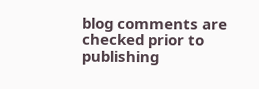blog comments are checked prior to publishing